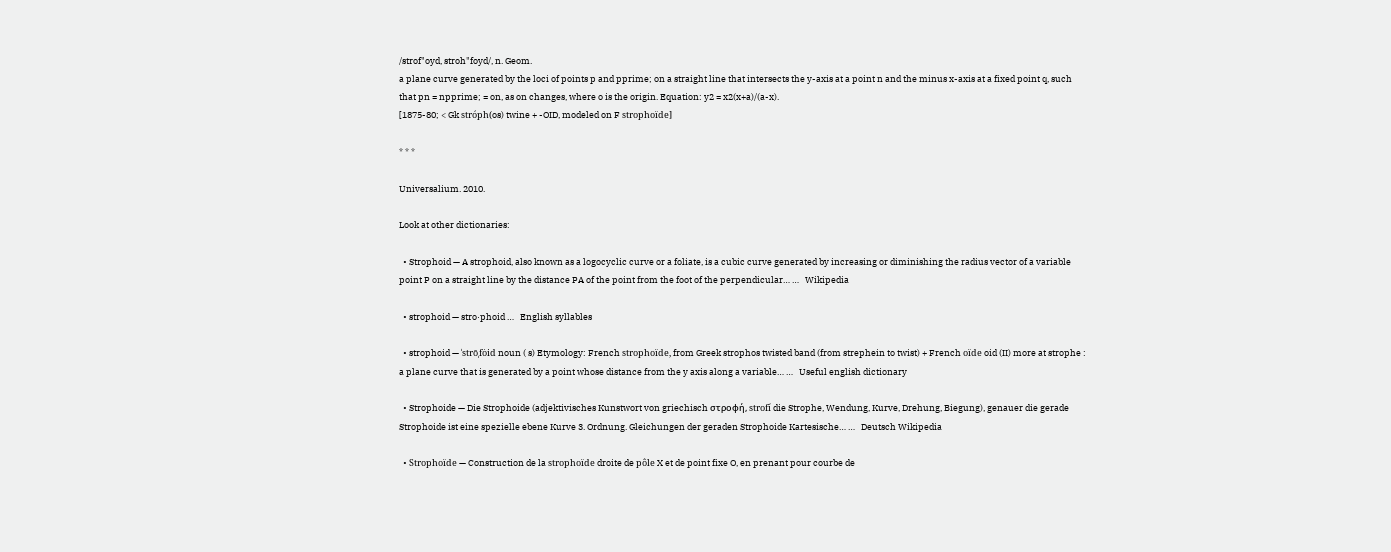/strof"oyd, stroh"foyd/, n. Geom.
a plane curve generated by the loci of points p and pprime; on a straight line that intersects the y-axis at a point n and the minus x-axis at a fixed point q, such that pn = npprime; = on, as on changes, where o is the origin. Equation: y2 = x2(x+a)/(a-x).
[1875-80; < Gk stróph(os) twine + -OID, modeled on F strophoïde]

* * *

Universalium. 2010.

Look at other dictionaries:

  • Strophoid — A strophoid, also known as a logocyclic curve or a foliate, is a cubic curve generated by increasing or diminishing the radius vector of a variable point P on a straight line by the distance PA of the point from the foot of the perpendicular… …   Wikipedia

  • strophoid — stro·phoid …   English syllables

  • strophoid — ˈstrōˌfȯid noun ( s) Etymology: French strophoïde, from Greek strophos twisted band (from strephein to twist) + French oïde oid (II) more at strophe : a plane curve that is generated by a point whose distance from the y axis along a variable… …   Useful english dictionary

  • Strophoide — Die Strophoide (adjektivisches Kunstwort von griechisch στροφή, strofí die Strophe, Wendung, Kurve, Drehung, Biegung), genauer die gerade Strophoide ist eine spezielle ebene Kurve 3. Ordnung. Gleichungen der geraden Strophoide Kartesische… …   Deutsch Wikipedia

  • Strophoïde — Construction de la strophoïde droite de pôle X et de point fixe O, en prenant pour courbe de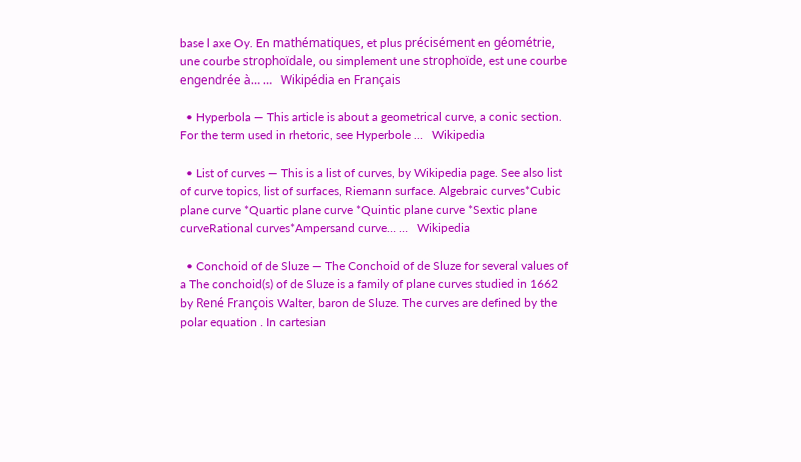base l axe Oy. En mathématiques, et plus précisément en géométrie, une courbe strophoïdale, ou simplement une strophoïde, est une courbe engendrée à… …   Wikipédia en Français

  • Hyperbola — This article is about a geometrical curve, a conic section. For the term used in rhetoric, see Hyperbole …   Wikipedia

  • List of curves — This is a list of curves, by Wikipedia page. See also list of curve topics, list of surfaces, Riemann surface. Algebraic curves*Cubic plane curve *Quartic plane curve *Quintic plane curve *Sextic plane curveRational curves*Ampersand curve… …   Wikipedia

  • Conchoid of de Sluze — The Conchoid of de Sluze for several values of a The conchoid(s) of de Sluze is a family of plane curves studied in 1662 by René François Walter, baron de Sluze. The curves are defined by the polar equation . In cartesian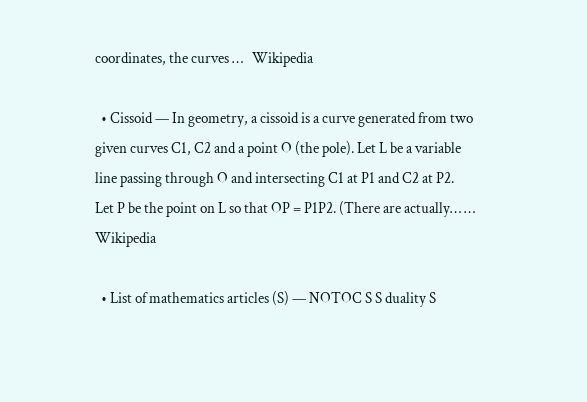coordinates, the curves …   Wikipedia

  • Cissoid — In geometry, a cissoid is a curve generated from two given curves C1, C2 and a point O (the pole). Let L be a variable line passing through O and intersecting C1 at P1 and C2 at P2. Let P be the point on L so that OP = P1P2. (There are actually… …   Wikipedia

  • List of mathematics articles (S) — NOTOC S S duality S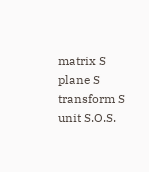matrix S plane S transform S unit S.O.S.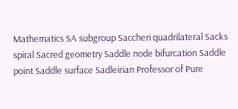Mathematics SA subgroup Saccheri quadrilateral Sacks spiral Sacred geometry Saddle node bifurcation Saddle point Saddle surface Sadleirian Professor of Pure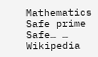Mathematics Safe prime Safe… …   Wikipedia